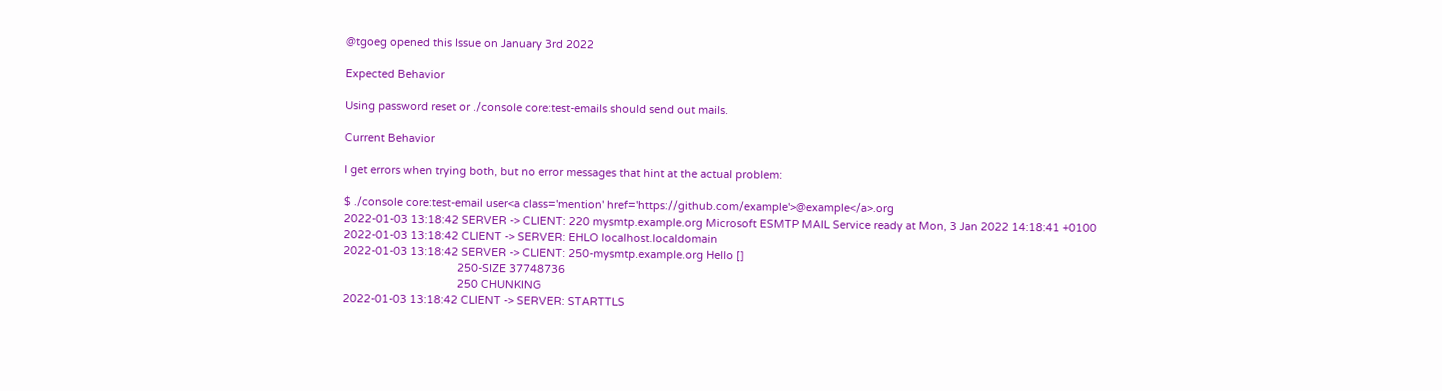@tgoeg opened this Issue on January 3rd 2022

Expected Behavior

Using password reset or ./console core:test-emails should send out mails.

Current Behavior

I get errors when trying both, but no error messages that hint at the actual problem:

$ ./console core:test-email user<a class='mention' href='https://github.com/example'>@example</a>.org
2022-01-03 13:18:42 SERVER -> CLIENT: 220 mysmtp.example.org Microsoft ESMTP MAIL Service ready at Mon, 3 Jan 2022 14:18:41 +0100
2022-01-03 13:18:42 CLIENT -> SERVER: EHLO localhost.localdomain
2022-01-03 13:18:42 SERVER -> CLIENT: 250-mysmtp.example.org Hello []
                                      250-SIZE 37748736
                                      250 CHUNKING
2022-01-03 13:18:42 CLIENT -> SERVER: STARTTLS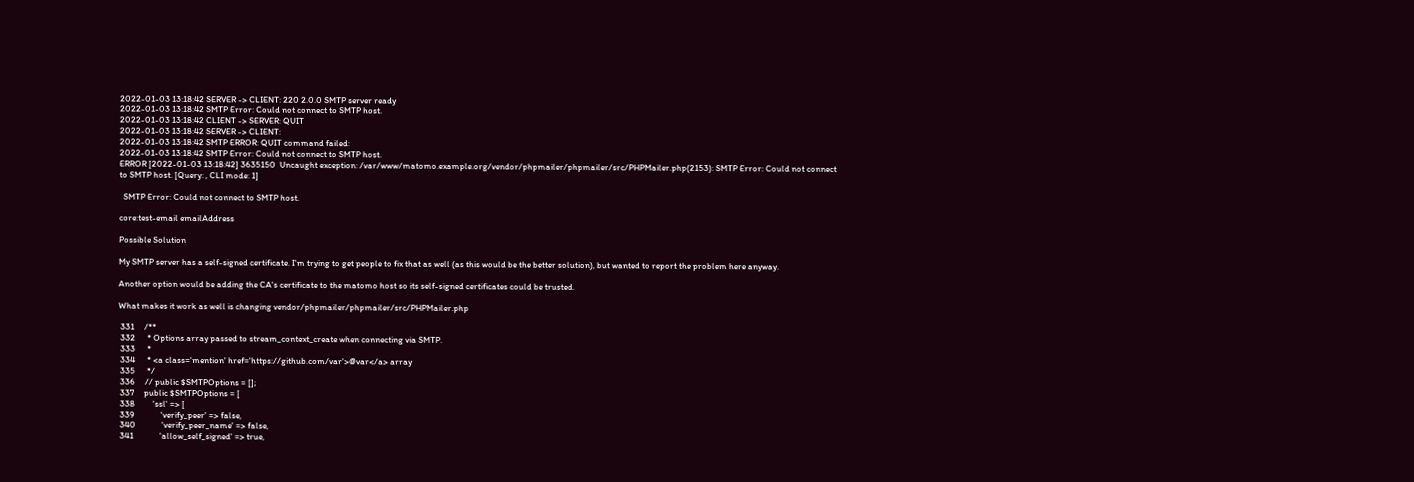2022-01-03 13:18:42 SERVER -> CLIENT: 220 2.0.0 SMTP server ready
2022-01-03 13:18:42 SMTP Error: Could not connect to SMTP host.
2022-01-03 13:18:42 CLIENT -> SERVER: QUIT
2022-01-03 13:18:42 SERVER -> CLIENT:
2022-01-03 13:18:42 SMTP ERROR: QUIT command failed:
2022-01-03 13:18:42 SMTP Error: Could not connect to SMTP host.
ERROR [2022-01-03 13:18:42] 3635150  Uncaught exception: /var/www/matomo.example.org/vendor/phpmailer/phpmailer/src/PHPMailer.php(2153): SMTP Error: Could not connect to SMTP host. [Query: , CLI mode: 1]

  SMTP Error: Could not connect to SMTP host.

core:test-email emailAddress

Possible Solution

My SMTP server has a self-signed certificate. I'm trying to get people to fix that as well (as this would be the better solution), but wanted to report the problem here anyway.

Another option would be adding the CA's certificate to the matomo host so its self-signed certificates could be trusted.

What makes it work as well is changing vendor/phpmailer/phpmailer/src/PHPMailer.php

 331     /**
 332      * Options array passed to stream_context_create when connecting via SMTP.
 333      *
 334      * <a class='mention' href='https://github.com/var'>@var</a> array
 335      */
 336     // public $SMTPOptions = [];
 337     public $SMTPOptions = [
 338         'ssl' => [
 339             'verify_peer' => false,
 340             'verify_peer_name' => false,
 341             'allow_self_signed' => true,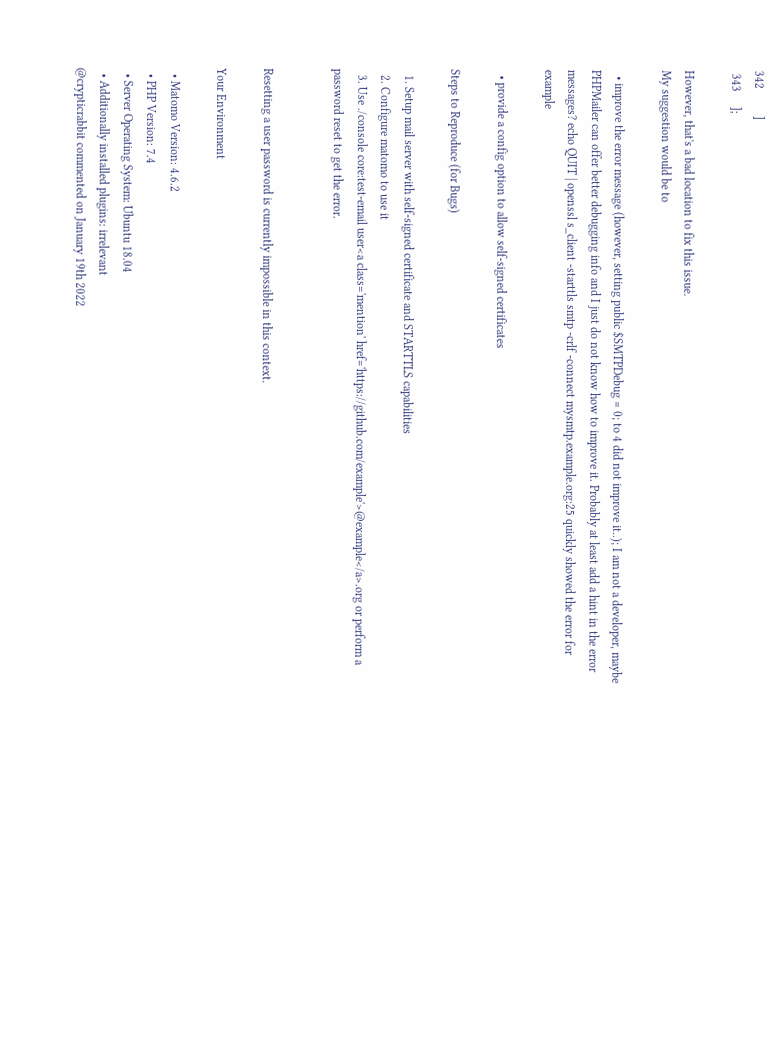342         ]
 343     ];

However, that's a bad location to fix this issue.
My suggestion would be to

  • improve the error message (however, setting public $SMTPDebug = 0; to 4 did not improve it..); I am not a developer, maybe PHPMailer can offer better debugging info and I just do not know how to improve it. Probably at least add a hint in the error messages? echo QUIT | openssl s_client -starttls smtp -crlf -connect mysmtp.example.org:25 quickly showed the error for example

  • provide a config option to allow self-signed certificates

Steps to Reproduce (for Bugs)

  1. Setup mail server with self-signed certificate and STARTTLS capabilities
  2. Configure matomo to use it
  3. Use ./console core:test-email user<a class='mention' href='https://github.com/example'>@example</a>.org or perform a password reset to get the error.


Resetting a user password is currently impossible in this context.

Your Environment

  • Matomo Version: 4.6.2
  • PHP Version: 7.4
  • Server Operating System: Ubuntu 18.04
  • Additionally installed plugins: irrelevant
@crypticrabbit commented on January 19th 2022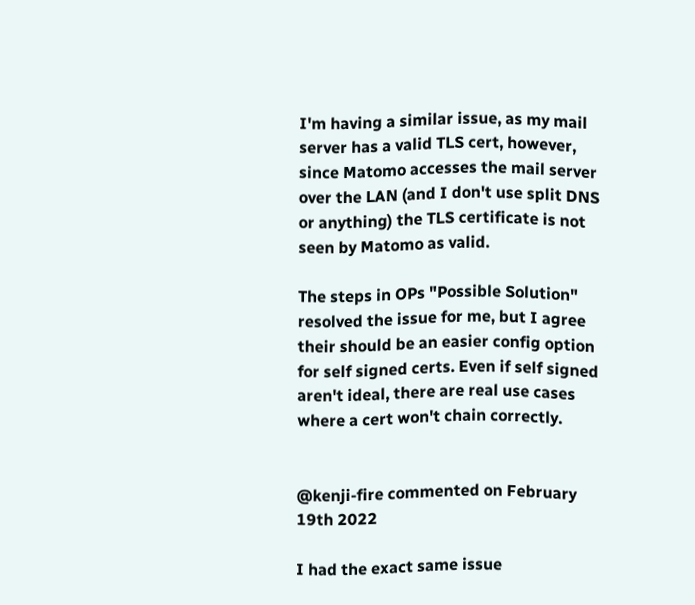I'm having a similar issue, as my mail server has a valid TLS cert, however, since Matomo accesses the mail server over the LAN (and I don't use split DNS or anything) the TLS certificate is not seen by Matomo as valid.

The steps in OPs "Possible Solution" resolved the issue for me, but I agree their should be an easier config option for self signed certs. Even if self signed aren't ideal, there are real use cases where a cert won't chain correctly.


@kenji-fire commented on February 19th 2022

I had the exact same issue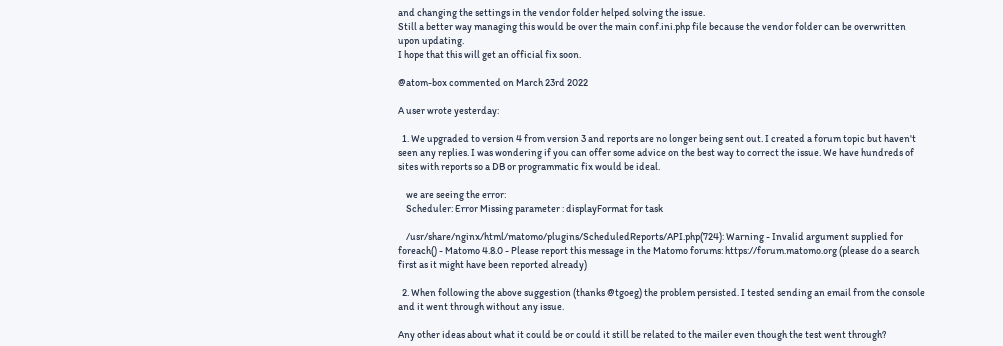and changing the settings in the vendor folder helped solving the issue.
Still a better way managing this would be over the main conf.ini.php file because the vendor folder can be overwritten upon updating.
I hope that this will get an official fix soon.

@atom-box commented on March 23rd 2022

A user wrote yesterday:

  1. We upgraded to version 4 from version 3 and reports are no longer being sent out. I created a forum topic but haven't seen any replies. I was wondering if you can offer some advice on the best way to correct the issue. We have hundreds of sites with reports so a DB or programmatic fix would be ideal.

    we are seeing the error:
    Scheduler: Error Missing parameter : displayFormat for task

    /usr/share/nginx/html/matomo/plugins/ScheduledReports/API.php(724): Warning - Invalid argument supplied for foreach() - Matomo 4.8.0 - Please report this message in the Matomo forums: https://forum.matomo.org (please do a search first as it might have been reported already)

  2. When following the above suggestion (thanks @tgoeg) the problem persisted. I tested sending an email from the console and it went through without any issue.

Any other ideas about what it could be or could it still be related to the mailer even though the test went through?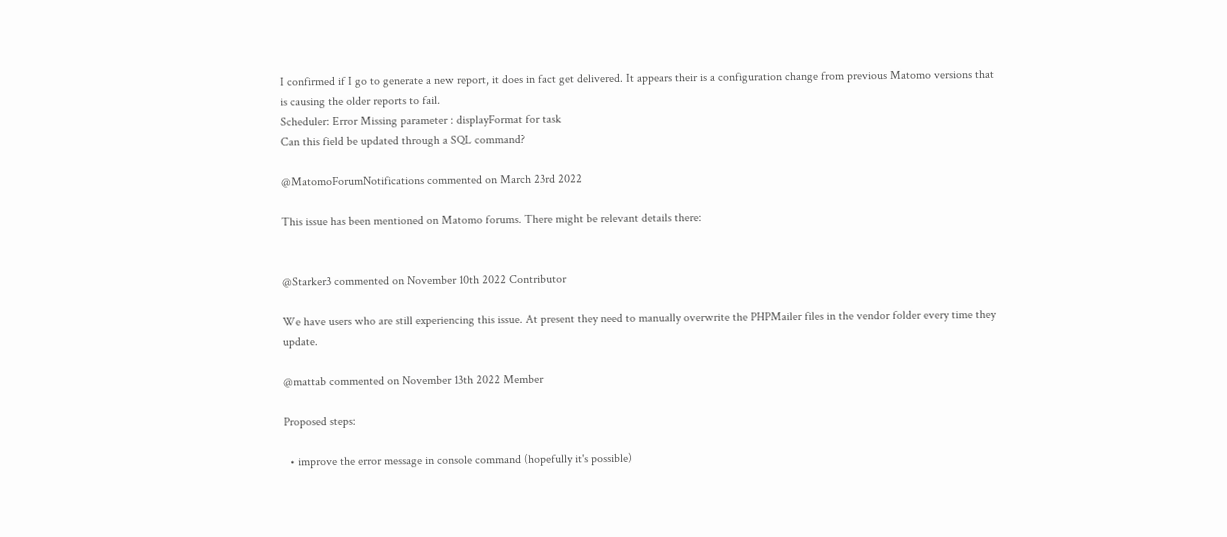I confirmed if I go to generate a new report, it does in fact get delivered. It appears their is a configuration change from previous Matomo versions that is causing the older reports to fail.
Scheduler: Error Missing parameter : displayFormat for task
Can this field be updated through a SQL command?

@MatomoForumNotifications commented on March 23rd 2022

This issue has been mentioned on Matomo forums. There might be relevant details there:


@Starker3 commented on November 10th 2022 Contributor

We have users who are still experiencing this issue. At present they need to manually overwrite the PHPMailer files in the vendor folder every time they update.

@mattab commented on November 13th 2022 Member

Proposed steps:

  • improve the error message in console command (hopefully it's possible)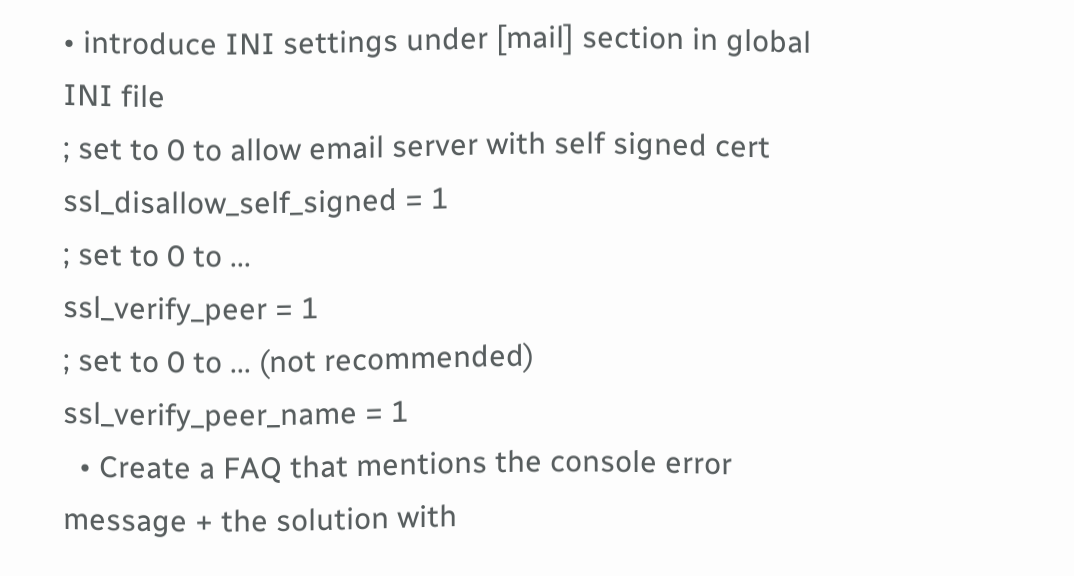• introduce INI settings under [mail] section in global INI file
; set to 0 to allow email server with self signed cert
ssl_disallow_self_signed = 1
; set to 0 to ...
ssl_verify_peer = 1
; set to 0 to ... (not recommended)
ssl_verify_peer_name = 1
  • Create a FAQ that mentions the console error message + the solution with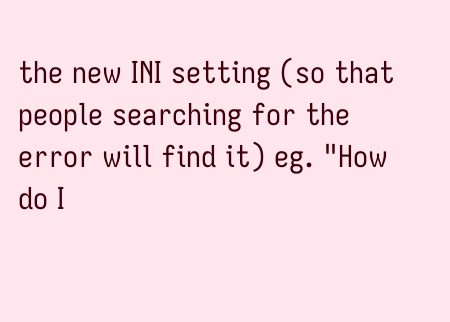the new INI setting (so that people searching for the error will find it) eg. "How do I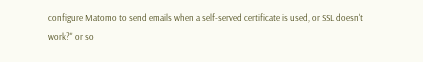configure Matomo to send emails when a self-served certificate is used, or SSL doesn't work?" or so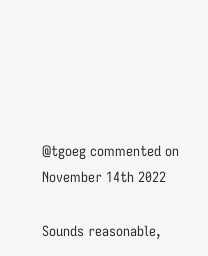@tgoeg commented on November 14th 2022

Sounds reasonable,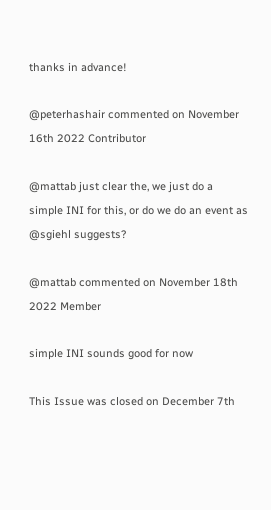thanks in advance!

@peterhashair commented on November 16th 2022 Contributor

@mattab just clear the, we just do a simple INI for this, or do we do an event as @sgiehl suggests?

@mattab commented on November 18th 2022 Member

simple INI sounds good for now

This Issue was closed on December 7th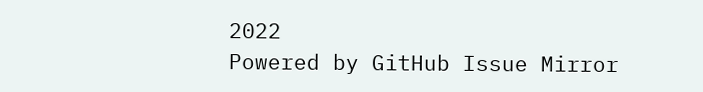2022
Powered by GitHub Issue Mirror